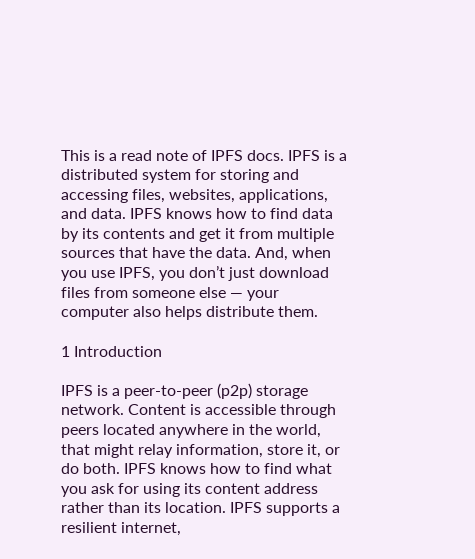This is a read note of IPFS docs. IPFS is a distributed system for storing and accessing files, websites, applications, and data. IPFS knows how to find data by its contents and get it from multiple sources that have the data. And, when you use IPFS, you don’t just download files from someone else — your computer also helps distribute them.

1 Introduction

IPFS is a peer-to-peer (p2p) storage network. Content is accessible through peers located anywhere in the world, that might relay information, store it, or do both. IPFS knows how to find what you ask for using its content address rather than its location. IPFS supports a resilient internet,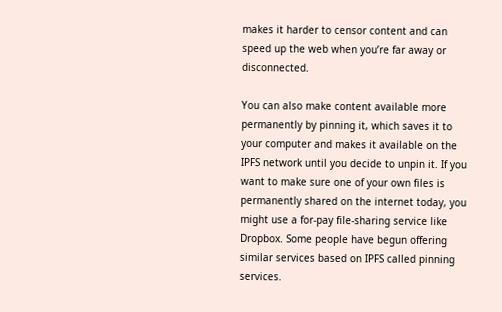makes it harder to censor content and can speed up the web when you’re far away or disconnected.

You can also make content available more permanently by pinning it, which saves it to your computer and makes it available on the IPFS network until you decide to unpin it. If you want to make sure one of your own files is permanently shared on the internet today, you might use a for-pay file-sharing service like Dropbox. Some people have begun offering similar services based on IPFS called pinning services.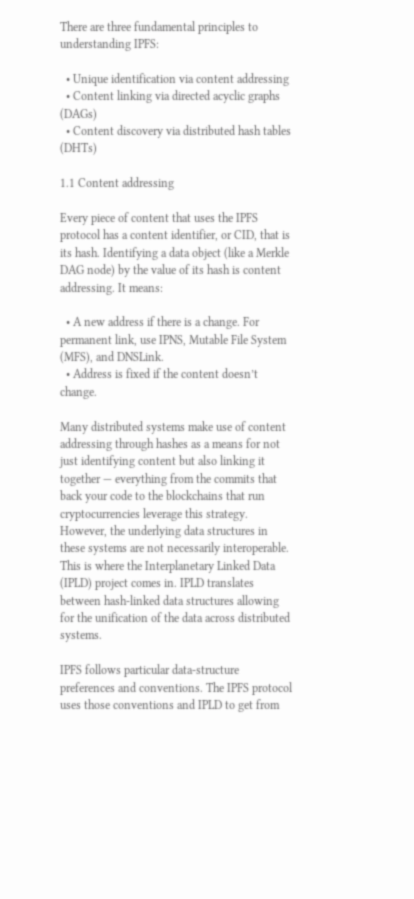There are three fundamental principles to understanding IPFS:

  • Unique identification via content addressing
  • Content linking via directed acyclic graphs (DAGs)
  • Content discovery via distributed hash tables (DHTs)

1.1 Content addressing

Every piece of content that uses the IPFS protocol has a content identifier, or CID, that is its hash. Identifying a data object (like a Merkle DAG node) by the value of its hash is content addressing. It means:

  • A new address if there is a change. For permanent link, use IPNS, Mutable File System (MFS), and DNSLink.
  • Address is fixed if the content doesn’t change.

Many distributed systems make use of content addressing through hashes as a means for not just identifying content but also linking it together — everything from the commits that back your code to the blockchains that run cryptocurrencies leverage this strategy. However, the underlying data structures in these systems are not necessarily interoperable. This is where the Interplanetary Linked Data (IPLD) project comes in. IPLD translates between hash-linked data structures allowing for the unification of the data across distributed systems.

IPFS follows particular data-structure preferences and conventions. The IPFS protocol uses those conventions and IPLD to get from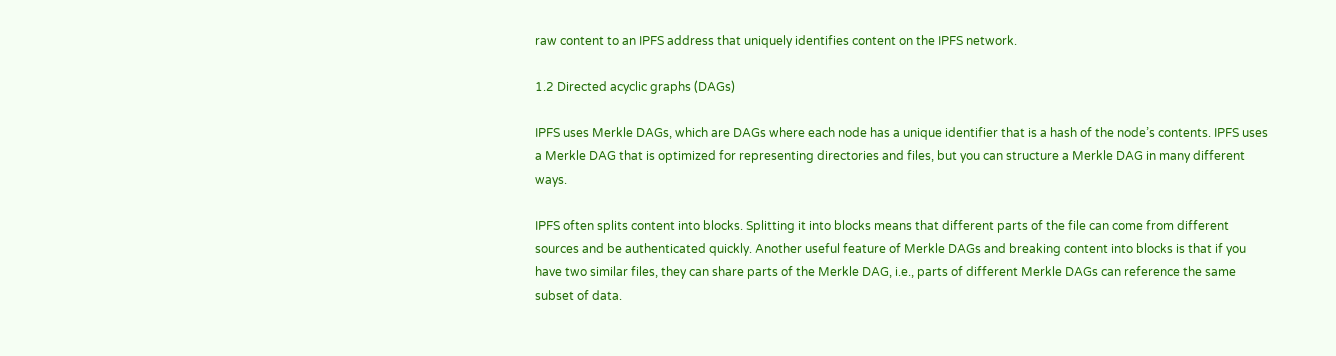raw content to an IPFS address that uniquely identifies content on the IPFS network.

1.2 Directed acyclic graphs (DAGs)

IPFS uses Merkle DAGs, which are DAGs where each node has a unique identifier that is a hash of the node’s contents. IPFS uses a Merkle DAG that is optimized for representing directories and files, but you can structure a Merkle DAG in many different ways.

IPFS often splits content into blocks. Splitting it into blocks means that different parts of the file can come from different sources and be authenticated quickly. Another useful feature of Merkle DAGs and breaking content into blocks is that if you have two similar files, they can share parts of the Merkle DAG, i.e., parts of different Merkle DAGs can reference the same subset of data.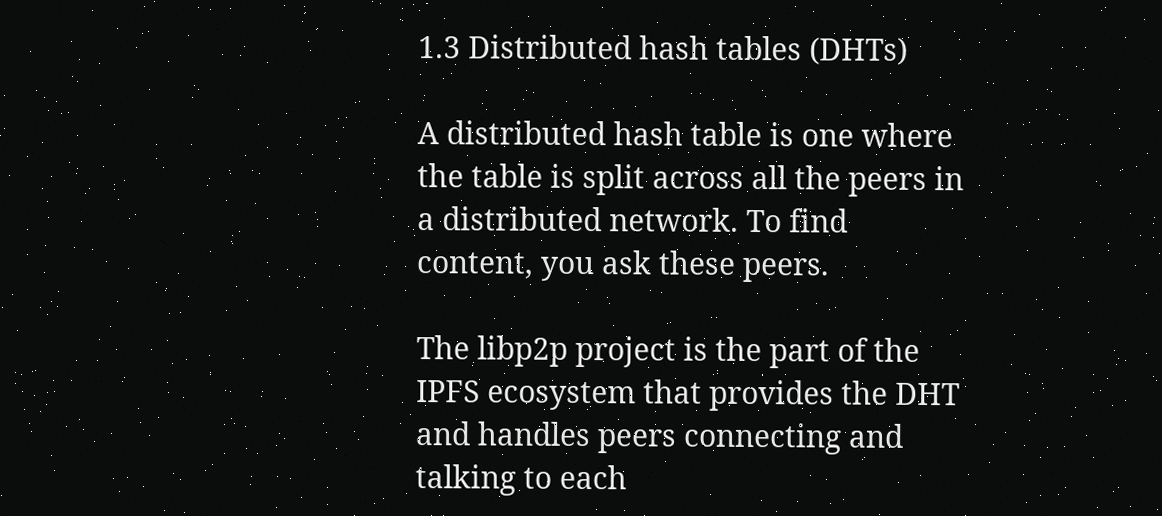1.3 Distributed hash tables (DHTs)

A distributed hash table is one where the table is split across all the peers in a distributed network. To find content, you ask these peers.

The libp2p project is the part of the IPFS ecosystem that provides the DHT and handles peers connecting and talking to each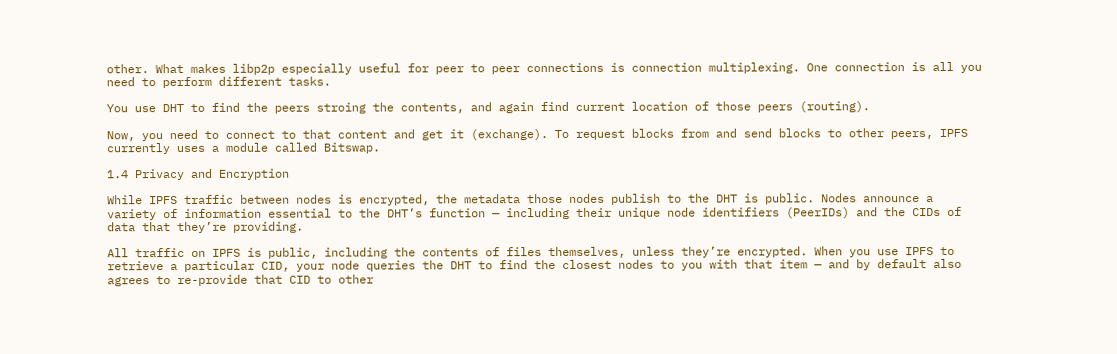other. What makes libp2p especially useful for peer to peer connections is connection multiplexing. One connection is all you need to perform different tasks.

You use DHT to find the peers stroing the contents, and again find current location of those peers (routing).

Now, you need to connect to that content and get it (exchange). To request blocks from and send blocks to other peers, IPFS currently uses a module called Bitswap.

1.4 Privacy and Encryption

While IPFS traffic between nodes is encrypted, the metadata those nodes publish to the DHT is public. Nodes announce a variety of information essential to the DHT’s function — including their unique node identifiers (PeerIDs) and the CIDs of data that they’re providing.

All traffic on IPFS is public, including the contents of files themselves, unless they’re encrypted. When you use IPFS to retrieve a particular CID, your node queries the DHT to find the closest nodes to you with that item — and by default also agrees to re-provide that CID to other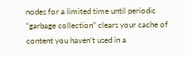nodes for a limited time until periodic “garbage collection” clears your cache of content you haven’t used in a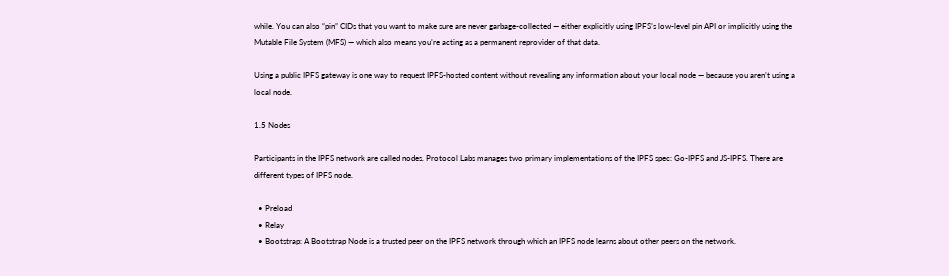while. You can also “pin” CIDs that you want to make sure are never garbage-collected — either explicitly using IPFS’s low-level pin API or implicitly using the Mutable File System (MFS) — which also means you’re acting as a permanent reprovider of that data.

Using a public IPFS gateway is one way to request IPFS-hosted content without revealing any information about your local node — because you aren’t using a local node.

1.5 Nodes

Participants in the IPFS network are called nodes. Protocol Labs manages two primary implementations of the IPFS spec: Go-IPFS and JS-IPFS. There are different types of IPFS node.

  • Preload
  • Relay
  • Bootstrap: A Bootstrap Node is a trusted peer on the IPFS network through which an IPFS node learns about other peers on the network.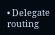• Delegate routing